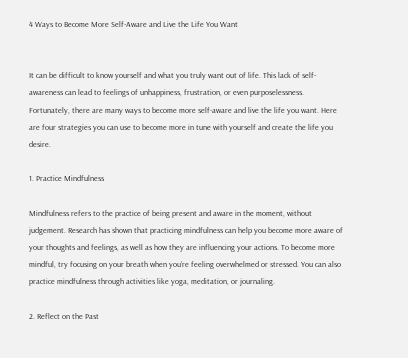4 Ways to Become More Self-Aware and Live the Life You Want


It can be difficult to know yourself and what you truly want out of life. This lack of self-awareness can lead to feelings of unhappiness, frustration, or even purposelessness. Fortunately, there are many ways to become more self-aware and live the life you want. Here are four strategies you can use to become more in tune with yourself and create the life you desire.

1. Practice Mindfulness

Mindfulness refers to the practice of being present and aware in the moment, without judgement. Research has shown that practicing mindfulness can help you become more aware of your thoughts and feelings, as well as how they are influencing your actions. To become more mindful, try focusing on your breath when you’re feeling overwhelmed or stressed. You can also practice mindfulness through activities like yoga, meditation, or journaling.

2. Reflect on the Past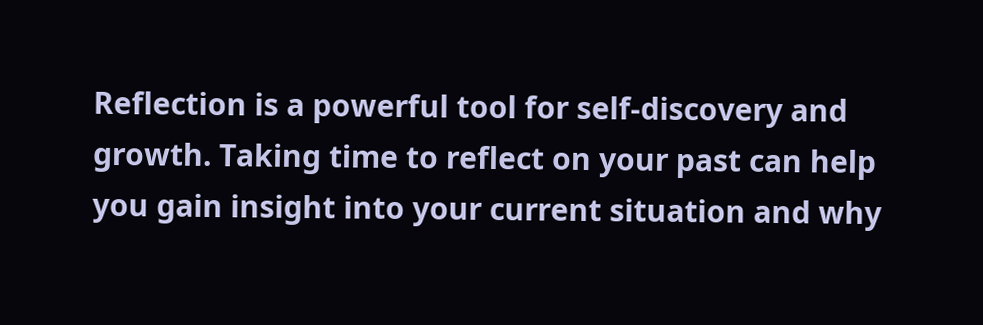Reflection is a powerful tool for self-discovery and growth. Taking time to reflect on your past can help you gain insight into your current situation and why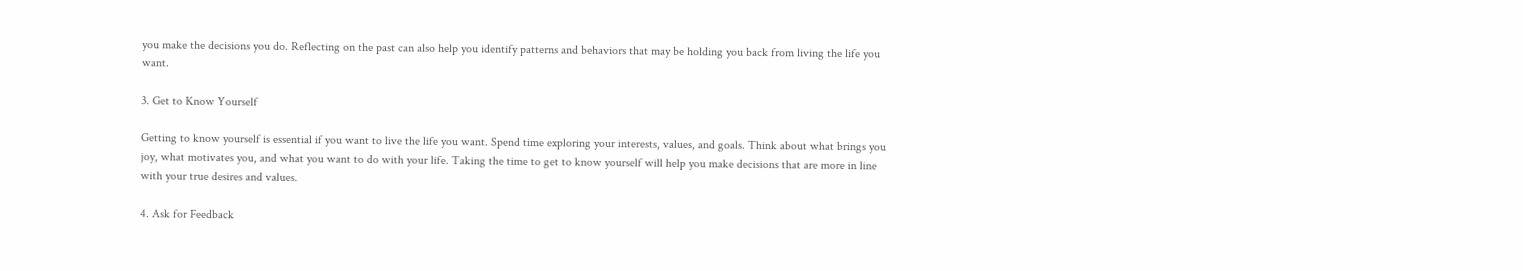you make the decisions you do. Reflecting on the past can also help you identify patterns and behaviors that may be holding you back from living the life you want.

3. Get to Know Yourself

Getting to know yourself is essential if you want to live the life you want. Spend time exploring your interests, values, and goals. Think about what brings you joy, what motivates you, and what you want to do with your life. Taking the time to get to know yourself will help you make decisions that are more in line with your true desires and values.

4. Ask for Feedback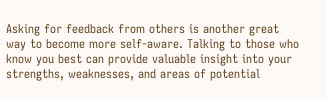Asking for feedback from others is another great way to become more self-aware. Talking to those who know you best can provide valuable insight into your strengths, weaknesses, and areas of potential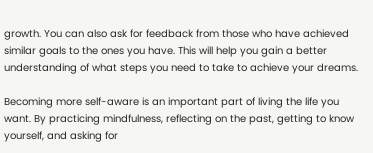growth. You can also ask for feedback from those who have achieved similar goals to the ones you have. This will help you gain a better understanding of what steps you need to take to achieve your dreams.

Becoming more self-aware is an important part of living the life you want. By practicing mindfulness, reflecting on the past, getting to know yourself, and asking for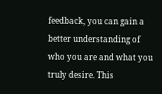feedback, you can gain a better understanding of who you are and what you truly desire. This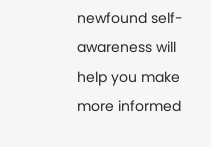newfound self-awareness will help you make more informed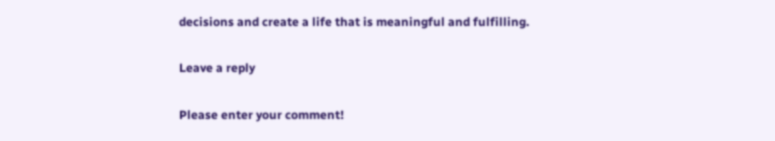decisions and create a life that is meaningful and fulfilling.

Leave a reply

Please enter your comment!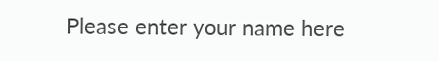Please enter your name here